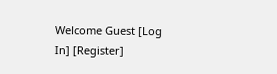Welcome Guest [Log In] [Register]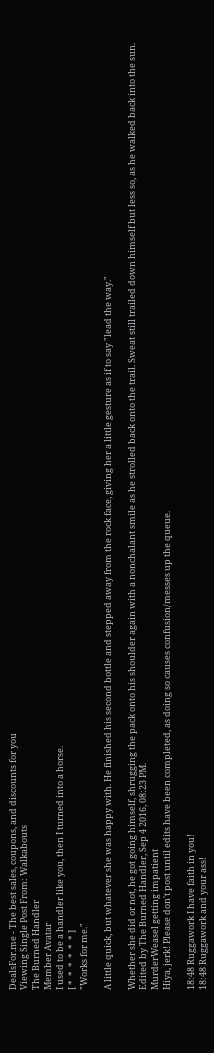DealsFor.me - The best sales, coupons, and discounts for you
Viewing Single Post From: Walkabouts
The Burned Handler
Member Avatar
I used to be a handler like you, then I turned into a horse.
[ *  *  *  *  *  * ]
"Works for me."

A little quick, but whatever she was happy with. He finished his second bottle and stepped away from the rock face, giving her a little gesture as if to say "lead the way."

Whether she did or not, he got going himself, shrugging the pack onto his shoulder again with a nonchalant smile as he strolled back onto the trail. Sweat still trailed down himself but less so, as he walked back into the sun.
Edited by The Burned Handler, Sep 4 2016, 08:23 PM.
MurderWeasel getting impatient
Hiya, jerk! Please don't post until edits have been completed, as doing so causes confusion/messes up the queue.

18:48 Ruggawork I have faith in you!
18:48 Ruggawork and your ass!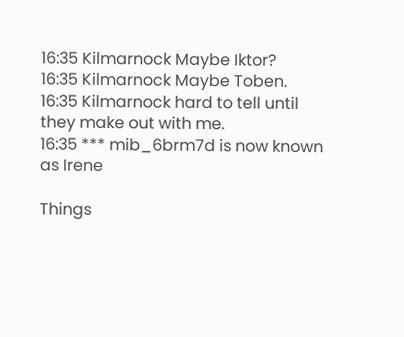16:35 Kilmarnock Maybe Iktor?
16:35 Kilmarnock Maybe Toben.
16:35 Kilmarnock hard to tell until they make out with me.
16:35 *** mib_6brm7d is now known as Irene

Things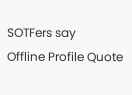SOTFers say
Offline Profile Quote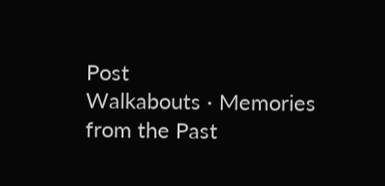Post
Walkabouts · Memories from the Past